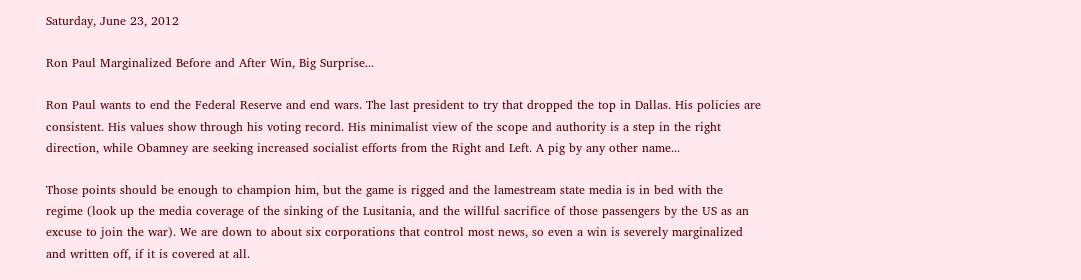Saturday, June 23, 2012

Ron Paul Marginalized Before and After Win, Big Surprise...

Ron Paul wants to end the Federal Reserve and end wars. The last president to try that dropped the top in Dallas. His policies are consistent. His values show through his voting record. His minimalist view of the scope and authority is a step in the right direction, while Obamney are seeking increased socialist efforts from the Right and Left. A pig by any other name...

Those points should be enough to champion him, but the game is rigged and the lamestream state media is in bed with the regime (look up the media coverage of the sinking of the Lusitania, and the willful sacrifice of those passengers by the US as an excuse to join the war). We are down to about six corporations that control most news, so even a win is severely marginalized and written off, if it is covered at all.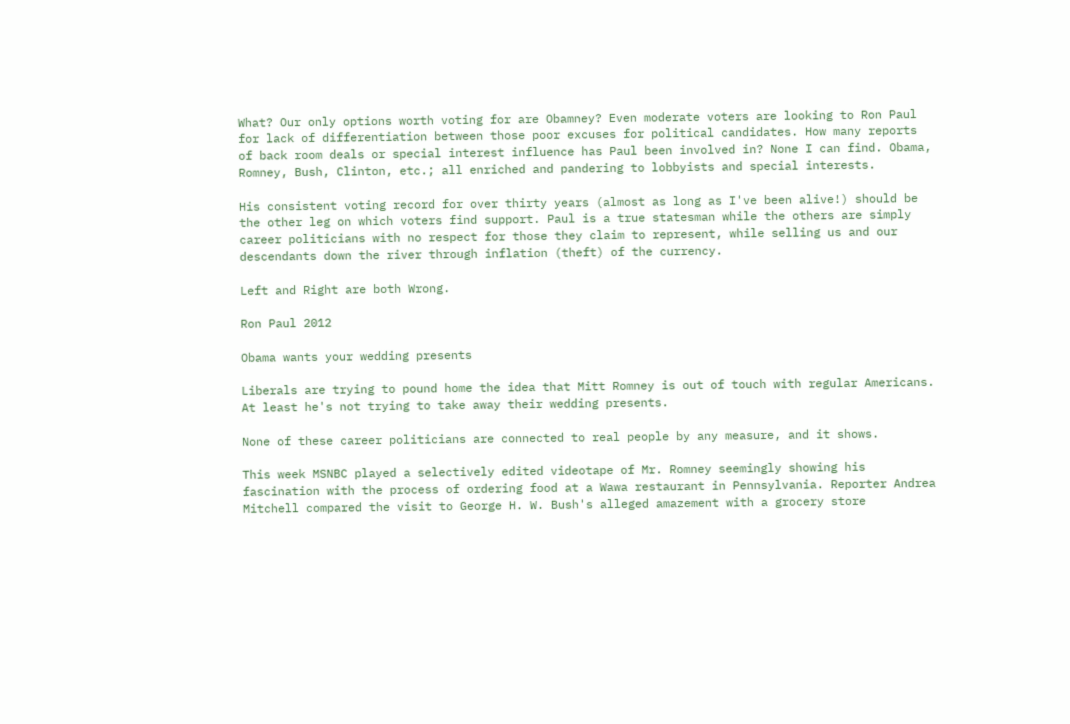What? Our only options worth voting for are Obamney? Even moderate voters are looking to Ron Paul for lack of differentiation between those poor excuses for political candidates. How many reports of back room deals or special interest influence has Paul been involved in? None I can find. Obama, Romney, Bush, Clinton, etc.; all enriched and pandering to lobbyists and special interests.

His consistent voting record for over thirty years (almost as long as I've been alive!) should be the other leg on which voters find support. Paul is a true statesman while the others are simply career politicians with no respect for those they claim to represent, while selling us and our descendants down the river through inflation (theft) of the currency.

Left and Right are both Wrong.

Ron Paul 2012

Obama wants your wedding presents

Liberals are trying to pound home the idea that Mitt Romney is out of touch with regular Americans. At least he's not trying to take away their wedding presents.

None of these career politicians are connected to real people by any measure, and it shows.

This week MSNBC played a selectively edited videotape of Mr. Romney seemingly showing his fascination with the process of ordering food at a Wawa restaurant in Pennsylvania. Reporter Andrea Mitchell compared the visit to George H. W. Bush's alleged amazement with a grocery store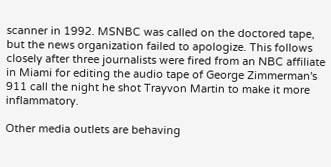scanner in 1992. MSNBC was called on the doctored tape, but the news organization failed to apologize. This follows closely after three journalists were fired from an NBC affiliate in Miami for editing the audio tape of George Zimmerman's 911 call the night he shot Trayvon Martin to make it more inflammatory.

Other media outlets are behaving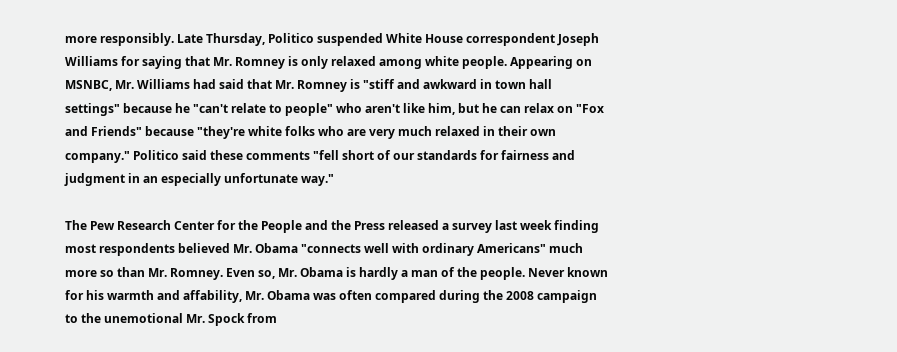more responsibly. Late Thursday, Politico suspended White House correspondent Joseph Williams for saying that Mr. Romney is only relaxed among white people. Appearing on MSNBC, Mr. Williams had said that Mr. Romney is "stiff and awkward in town hall settings" because he "can't relate to people" who aren't like him, but he can relax on "Fox and Friends" because "they're white folks who are very much relaxed in their own company." Politico said these comments "fell short of our standards for fairness and judgment in an especially unfortunate way."

The Pew Research Center for the People and the Press released a survey last week finding most respondents believed Mr. Obama "connects well with ordinary Americans" much more so than Mr. Romney. Even so, Mr. Obama is hardly a man of the people. Never known for his warmth and affability, Mr. Obama was often compared during the 2008 campaign to the unemotional Mr. Spock from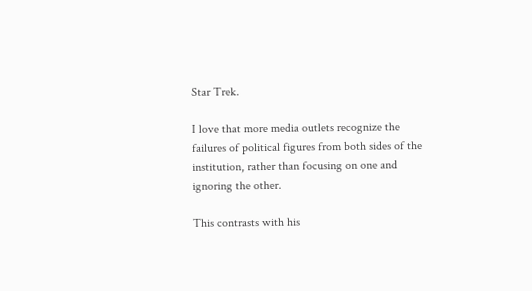Star Trek.

I love that more media outlets recognize the failures of political figures from both sides of the institution, rather than focusing on one and ignoring the other.

This contrasts with his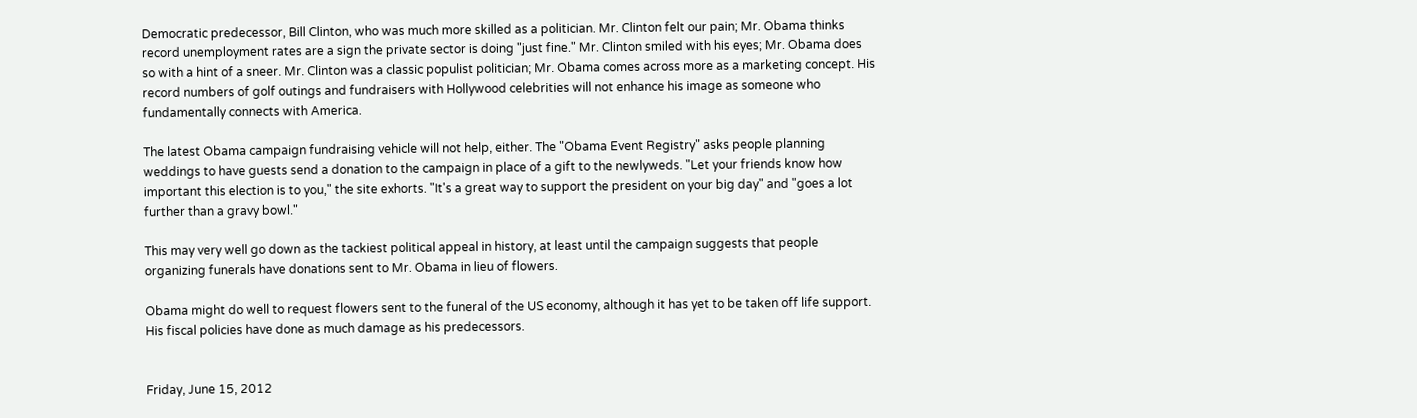Democratic predecessor, Bill Clinton, who was much more skilled as a politician. Mr. Clinton felt our pain; Mr. Obama thinks record unemployment rates are a sign the private sector is doing "just fine." Mr. Clinton smiled with his eyes; Mr. Obama does so with a hint of a sneer. Mr. Clinton was a classic populist politician; Mr. Obama comes across more as a marketing concept. His record numbers of golf outings and fundraisers with Hollywood celebrities will not enhance his image as someone who fundamentally connects with America.

The latest Obama campaign fundraising vehicle will not help, either. The "Obama Event Registry" asks people planning weddings to have guests send a donation to the campaign in place of a gift to the newlyweds. "Let your friends know how important this election is to you," the site exhorts. "It's a great way to support the president on your big day" and "goes a lot further than a gravy bowl."

This may very well go down as the tackiest political appeal in history, at least until the campaign suggests that people organizing funerals have donations sent to Mr. Obama in lieu of flowers.

Obama might do well to request flowers sent to the funeral of the US economy, although it has yet to be taken off life support. His fiscal policies have done as much damage as his predecessors.


Friday, June 15, 2012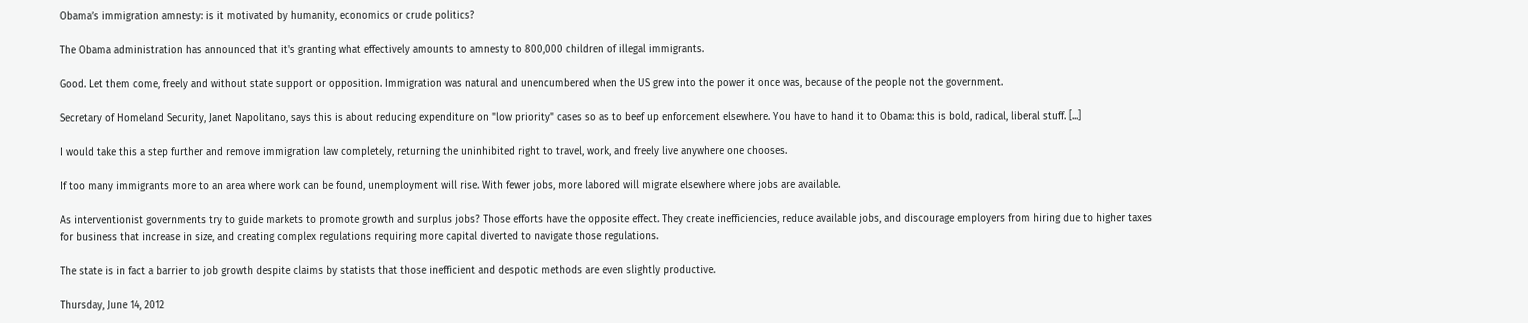Obama’s immigration amnesty: is it motivated by humanity, economics or crude politics?

The Obama administration has announced that it's granting what effectively amounts to amnesty to 800,000 children of illegal immigrants.

Good. Let them come, freely and without state support or opposition. Immigration was natural and unencumbered when the US grew into the power it once was, because of the people not the government.

Secretary of Homeland Security, Janet Napolitano, says this is about reducing expenditure on "low priority" cases so as to beef up enforcement elsewhere. You have to hand it to Obama: this is bold, radical, liberal stuff. [...]

I would take this a step further and remove immigration law completely, returning the uninhibited right to travel, work, and freely live anywhere one chooses.

If too many immigrants more to an area where work can be found, unemployment will rise. With fewer jobs, more labored will migrate elsewhere where jobs are available.

As interventionist governments try to guide markets to promote growth and surplus jobs? Those efforts have the opposite effect. They create inefficiencies, reduce available jobs, and discourage employers from hiring due to higher taxes for business that increase in size, and creating complex regulations requiring more capital diverted to navigate those regulations.

The state is in fact a barrier to job growth despite claims by statists that those inefficient and despotic methods are even slightly productive.

Thursday, June 14, 2012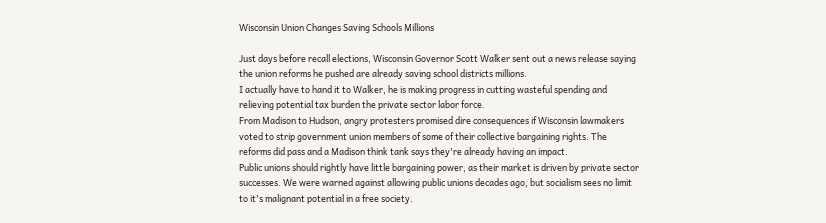Wisconsin Union Changes Saving Schools Millions

Just days before recall elections, Wisconsin Governor Scott Walker sent out a news release saying the union reforms he pushed are already saving school districts millions.
I actually have to hand it to Walker, he is making progress in cutting wasteful spending and relieving potential tax burden the private sector labor force.
From Madison to Hudson, angry protesters promised dire consequences if Wisconsin lawmakers voted to strip government union members of some of their collective bargaining rights. The reforms did pass and a Madison think tank says they're already having an impact.
Public unions should rightly have little bargaining power, as their market is driven by private sector successes. We were warned against allowing public unions decades ago, but socialism sees no limit to it's malignant potential in a free society.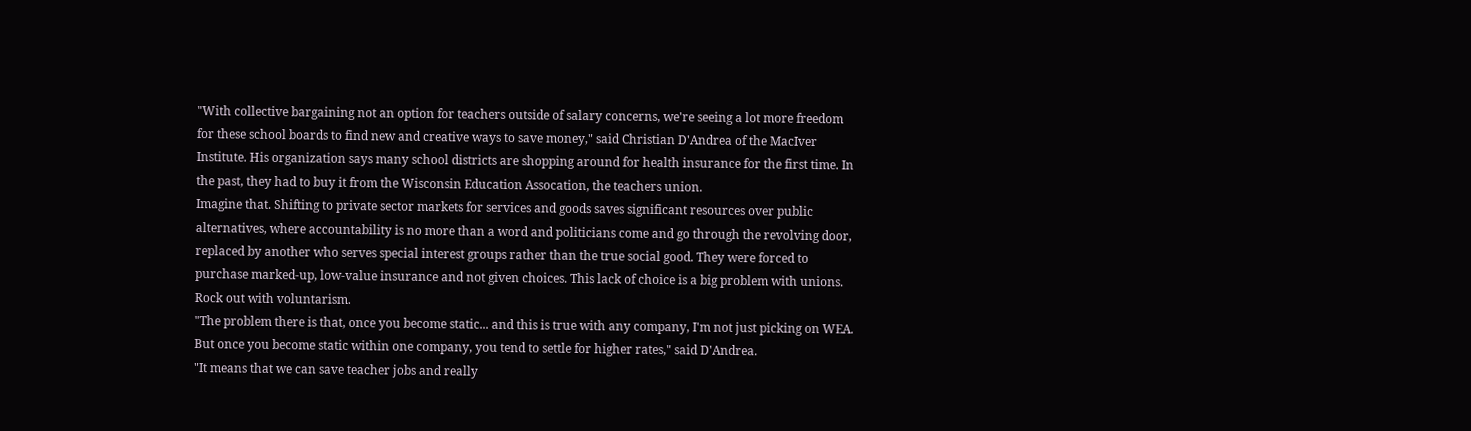"With collective bargaining not an option for teachers outside of salary concerns, we're seeing a lot more freedom for these school boards to find new and creative ways to save money," said Christian D'Andrea of the MacIver Institute. His organization says many school districts are shopping around for health insurance for the first time. In the past, they had to buy it from the Wisconsin Education Assocation, the teachers union.
Imagine that. Shifting to private sector markets for services and goods saves significant resources over public alternatives, where accountability is no more than a word and politicians come and go through the revolving door, replaced by another who serves special interest groups rather than the true social good. They were forced to purchase marked-up, low-value insurance and not given choices. This lack of choice is a big problem with unions. Rock out with voluntarism.
"The problem there is that, once you become static... and this is true with any company, I'm not just picking on WEA. But once you become static within one company, you tend to settle for higher rates," said D'Andrea.
"It means that we can save teacher jobs and really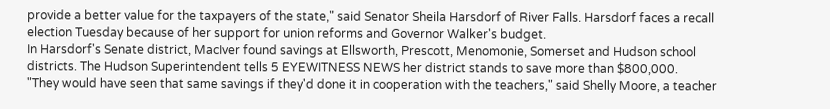provide a better value for the taxpayers of the state," said Senator Sheila Harsdorf of River Falls. Harsdorf faces a recall election Tuesday because of her support for union reforms and Governor Walker's budget.
In Harsdorf's Senate district, MacIver found savings at Ellsworth, Prescott, Menomonie, Somerset and Hudson school districts. The Hudson Superintendent tells 5 EYEWITNESS NEWS her district stands to save more than $800,000.
"They would have seen that same savings if they'd done it in cooperation with the teachers," said Shelly Moore, a teacher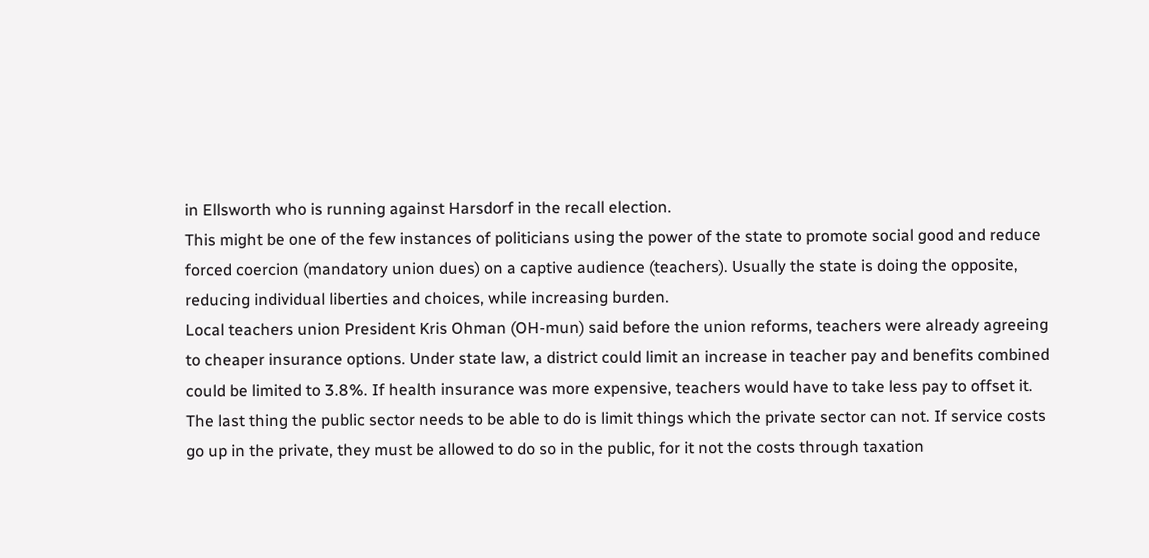in Ellsworth who is running against Harsdorf in the recall election.
This might be one of the few instances of politicians using the power of the state to promote social good and reduce forced coercion (mandatory union dues) on a captive audience (teachers). Usually the state is doing the opposite, reducing individual liberties and choices, while increasing burden.
Local teachers union President Kris Ohman (OH-mun) said before the union reforms, teachers were already agreeing to cheaper insurance options. Under state law, a district could limit an increase in teacher pay and benefits combined could be limited to 3.8%. If health insurance was more expensive, teachers would have to take less pay to offset it.
The last thing the public sector needs to be able to do is limit things which the private sector can not. If service costs go up in the private, they must be allowed to do so in the public, for it not the costs through taxation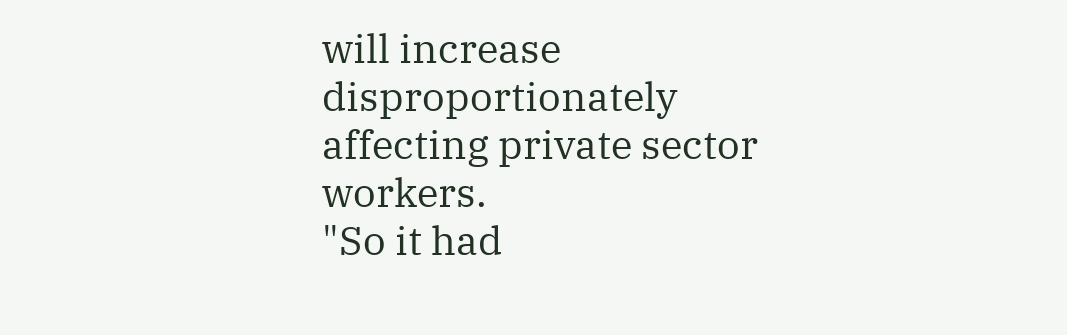will increase disproportionately affecting private sector workers.
"So it had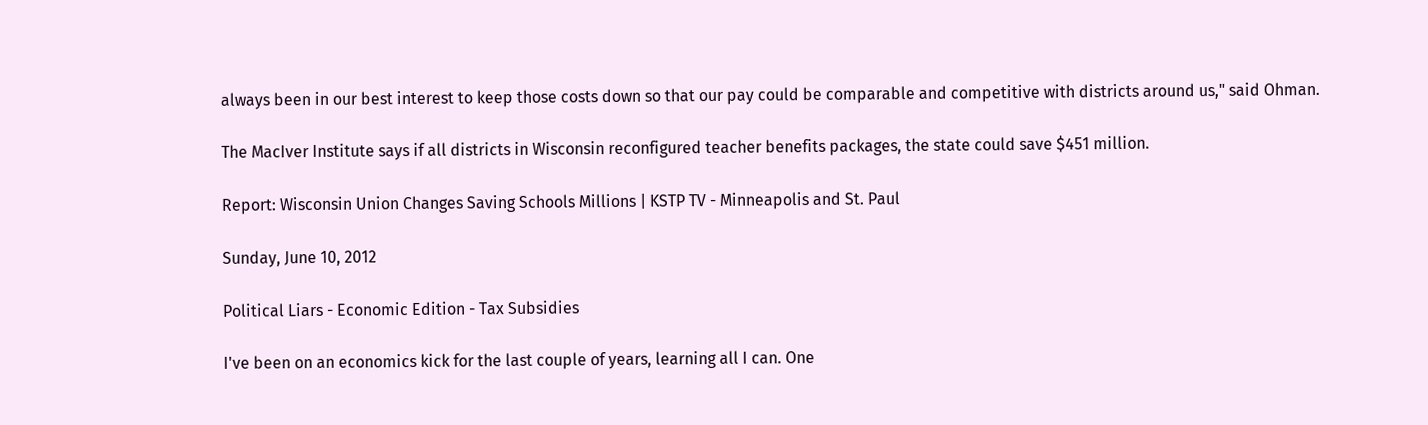always been in our best interest to keep those costs down so that our pay could be comparable and competitive with districts around us," said Ohman.

The MacIver Institute says if all districts in Wisconsin reconfigured teacher benefits packages, the state could save $451 million.

Report: Wisconsin Union Changes Saving Schools Millions | KSTP TV - Minneapolis and St. Paul

Sunday, June 10, 2012

Political Liars - Economic Edition - Tax Subsidies

I've been on an economics kick for the last couple of years, learning all I can. One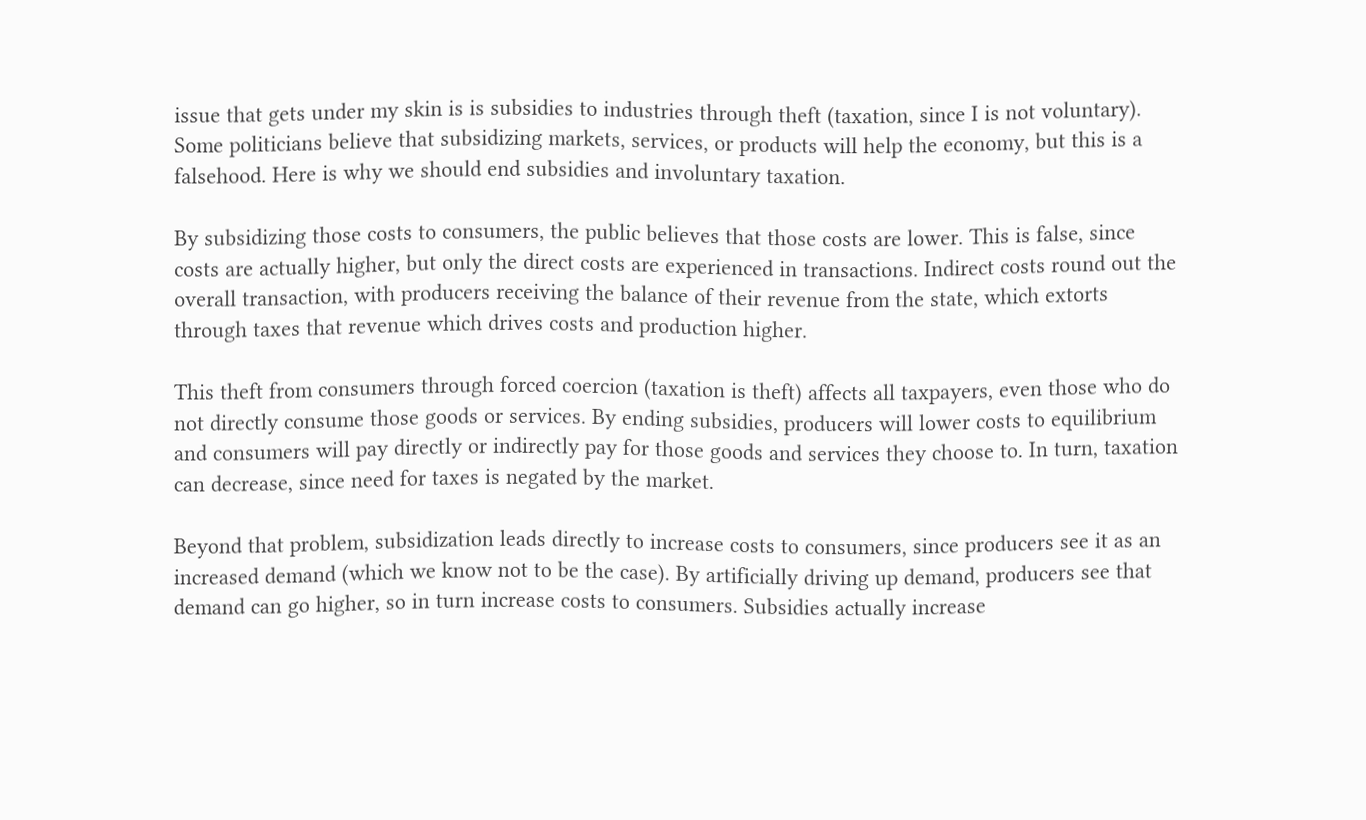issue that gets under my skin is is subsidies to industries through theft (taxation, since I is not voluntary). Some politicians believe that subsidizing markets, services, or products will help the economy, but this is a falsehood. Here is why we should end subsidies and involuntary taxation.

By subsidizing those costs to consumers, the public believes that those costs are lower. This is false, since costs are actually higher, but only the direct costs are experienced in transactions. Indirect costs round out the overall transaction, with producers receiving the balance of their revenue from the state, which extorts through taxes that revenue which drives costs and production higher.

This theft from consumers through forced coercion (taxation is theft) affects all taxpayers, even those who do not directly consume those goods or services. By ending subsidies, producers will lower costs to equilibrium and consumers will pay directly or indirectly pay for those goods and services they choose to. In turn, taxation can decrease, since need for taxes is negated by the market.

Beyond that problem, subsidization leads directly to increase costs to consumers, since producers see it as an increased demand (which we know not to be the case). By artificially driving up demand, producers see that demand can go higher, so in turn increase costs to consumers. Subsidies actually increase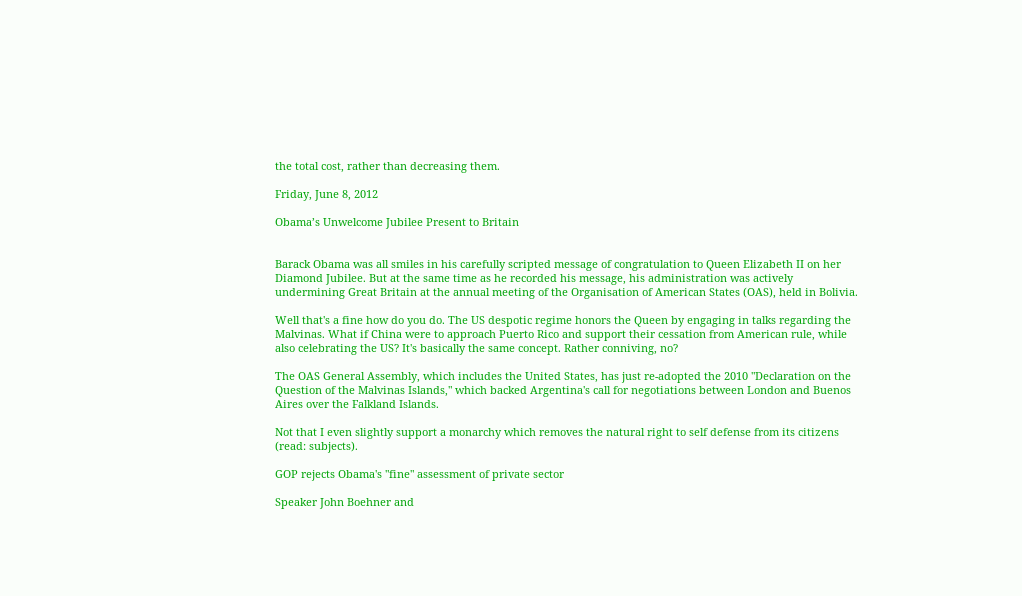the total cost, rather than decreasing them.

Friday, June 8, 2012

Obama’s Unwelcome Jubilee Present to Britain


Barack Obama was all smiles in his carefully scripted message of congratulation to Queen Elizabeth II on her Diamond Jubilee. But at the same time as he recorded his message, his administration was actively undermining Great Britain at the annual meeting of the Organisation of American States (OAS), held in Bolivia.

Well that's a fine how do you do. The US despotic regime honors the Queen by engaging in talks regarding the Malvinas. What if China were to approach Puerto Rico and support their cessation from American rule, while also celebrating the US? It's basically the same concept. Rather conniving, no?

The OAS General Assembly, which includes the United States, has just re-adopted the 2010 "Declaration on the Question of the Malvinas Islands," which backed Argentina's call for negotiations between London and Buenos Aires over the Falkland Islands.

Not that I even slightly support a monarchy which removes the natural right to self defense from its citizens (read: subjects).

GOP rejects Obama's "fine" assessment of private sector

Speaker John Boehner and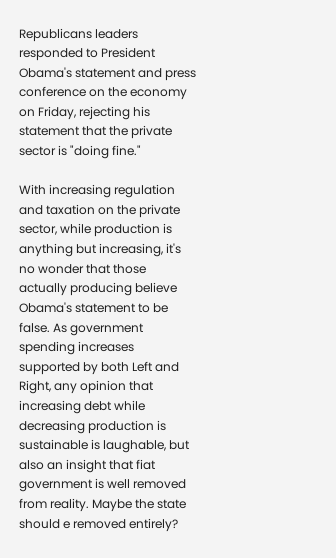Republicans leaders responded to President Obama's statement and press conference on the economy on Friday, rejecting his statement that the private sector is "doing fine."

With increasing regulation and taxation on the private sector, while production is anything but increasing, it's no wonder that those actually producing believe Obama's statement to be false. As government spending increases supported by both Left and Right, any opinion that increasing debt while decreasing production is sustainable is laughable, but also an insight that fiat government is well removed from reality. Maybe the state should e removed entirely?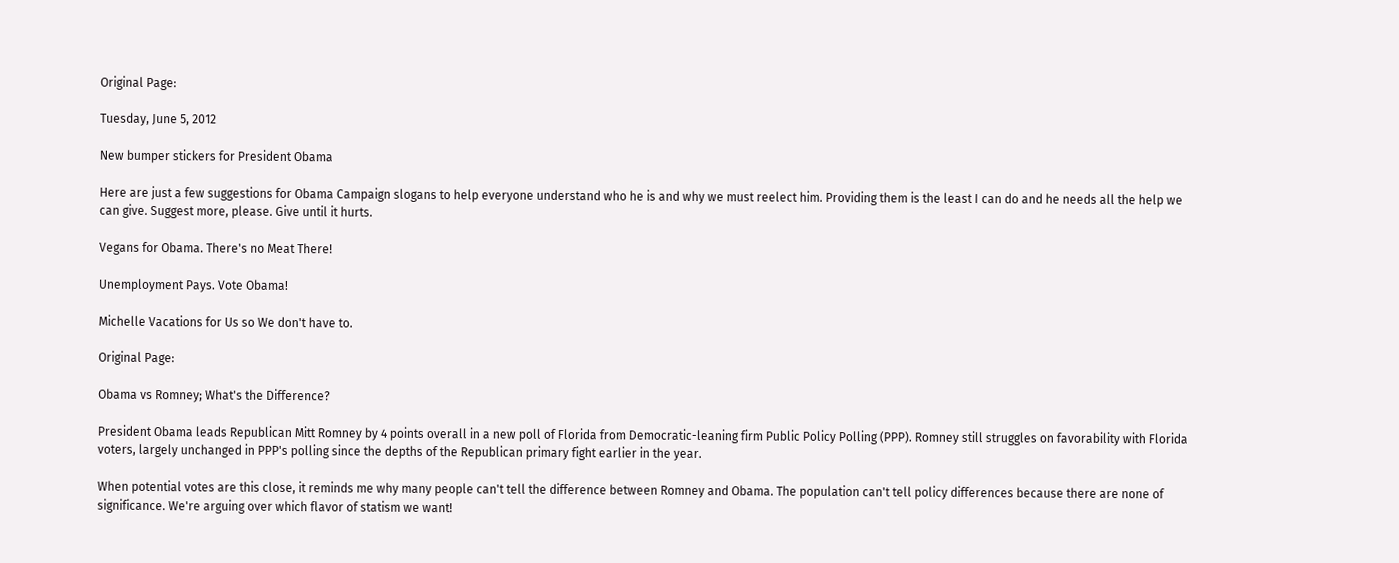Original Page:

Tuesday, June 5, 2012

New bumper stickers for President Obama

Here are just a few suggestions for Obama Campaign slogans to help everyone understand who he is and why we must reelect him. Providing them is the least I can do and he needs all the help we can give. Suggest more, please. Give until it hurts.

Vegans for Obama. There's no Meat There!

Unemployment Pays. Vote Obama!

Michelle Vacations for Us so We don't have to.

Original Page:

Obama vs Romney; What's the Difference?

President Obama leads Republican Mitt Romney by 4 points overall in a new poll of Florida from Democratic-leaning firm Public Policy Polling (PPP). Romney still struggles on favorability with Florida voters, largely unchanged in PPP's polling since the depths of the Republican primary fight earlier in the year.

When potential votes are this close, it reminds me why many people can't tell the difference between Romney and Obama. The population can't tell policy differences because there are none of significance. We're arguing over which flavor of statism we want!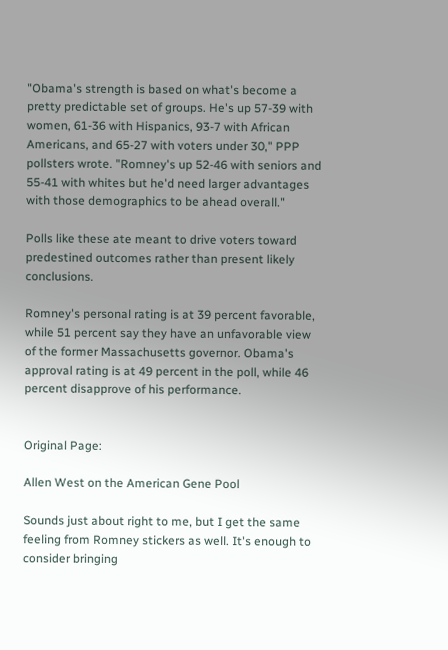"Obama's strength is based on what's become a pretty predictable set of groups. He's up 57-39 with women, 61-36 with Hispanics, 93-7 with African Americans, and 65-27 with voters under 30," PPP pollsters wrote. "Romney's up 52-46 with seniors and 55-41 with whites but he'd need larger advantages with those demographics to be ahead overall."

Polls like these ate meant to drive voters toward predestined outcomes rather than present likely conclusions.

Romney's personal rating is at 39 percent favorable, while 51 percent say they have an unfavorable view of the former Massachusetts governor. Obama's approval rating is at 49 percent in the poll, while 46 percent disapprove of his performance.


Original Page:

Allen West on the American Gene Pool

Sounds just about right to me, but I get the same feeling from Romney stickers as well. It's enough to consider bringing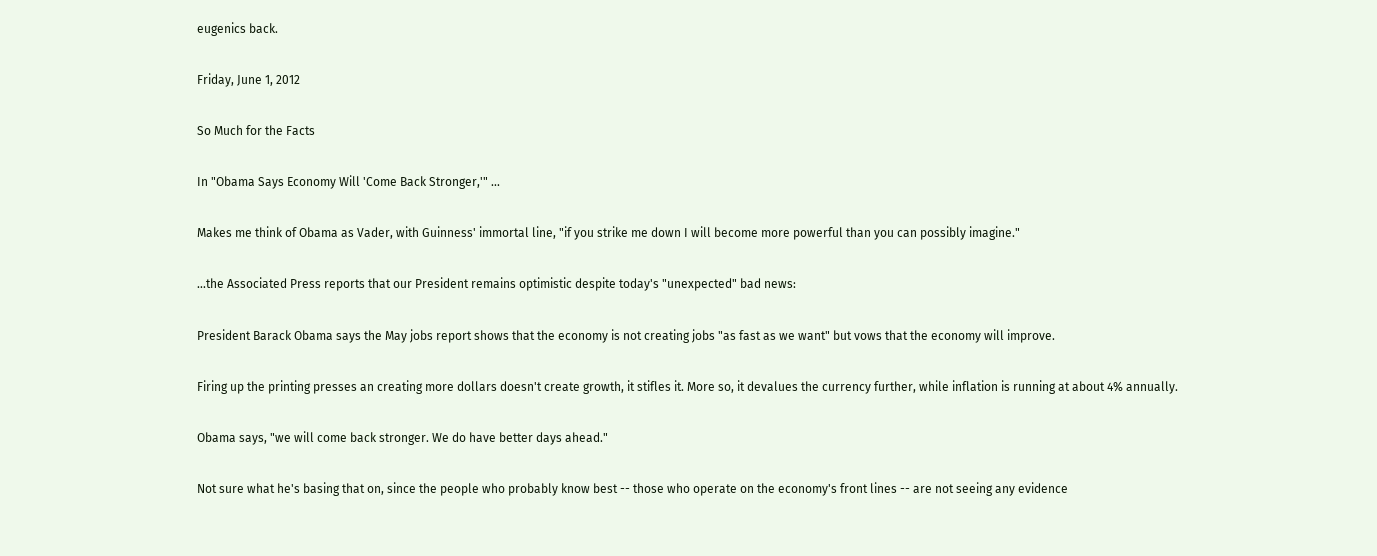eugenics back.

Friday, June 1, 2012

So Much for the Facts

In "Obama Says Economy Will 'Come Back Stronger,'" ...

Makes me think of Obama as Vader, with Guinness' immortal line, "if you strike me down I will become more powerful than you can possibly imagine."

...the Associated Press reports that our President remains optimistic despite today's "unexpected" bad news:

President Barack Obama says the May jobs report shows that the economy is not creating jobs "as fast as we want" but vows that the economy will improve.

Firing up the printing presses an creating more dollars doesn't create growth, it stifles it. More so, it devalues the currency further, while inflation is running at about 4% annually.

Obama says, "we will come back stronger. We do have better days ahead."

Not sure what he's basing that on, since the people who probably know best -- those who operate on the economy's front lines -- are not seeing any evidence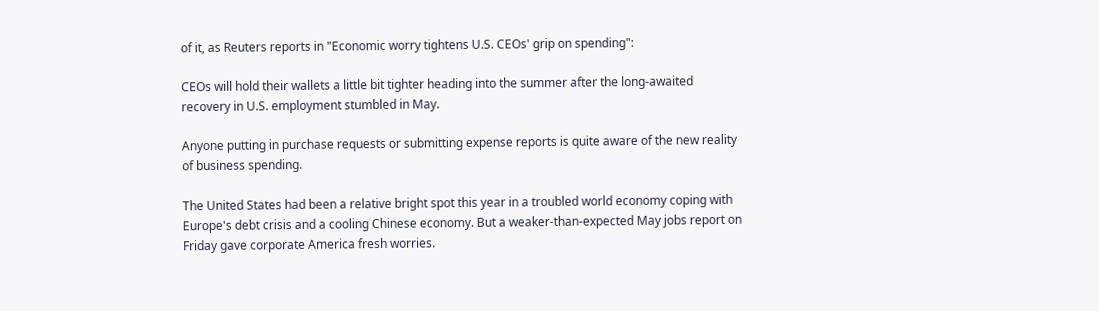of it, as Reuters reports in "Economic worry tightens U.S. CEOs' grip on spending":

CEOs will hold their wallets a little bit tighter heading into the summer after the long-awaited recovery in U.S. employment stumbled in May.

Anyone putting in purchase requests or submitting expense reports is quite aware of the new reality of business spending.

The United States had been a relative bright spot this year in a troubled world economy coping with Europe's debt crisis and a cooling Chinese economy. But a weaker-than-expected May jobs report on Friday gave corporate America fresh worries.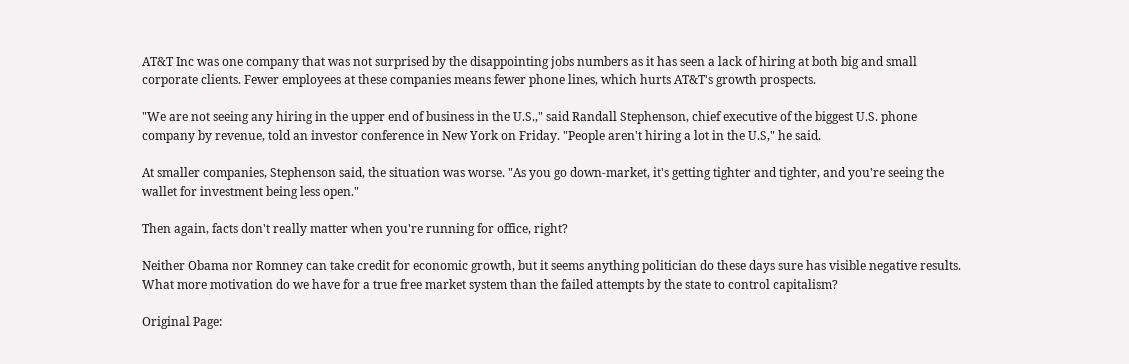AT&T Inc was one company that was not surprised by the disappointing jobs numbers as it has seen a lack of hiring at both big and small corporate clients. Fewer employees at these companies means fewer phone lines, which hurts AT&T's growth prospects.

"We are not seeing any hiring in the upper end of business in the U.S.," said Randall Stephenson, chief executive of the biggest U.S. phone company by revenue, told an investor conference in New York on Friday. "People aren't hiring a lot in the U.S," he said.

At smaller companies, Stephenson said, the situation was worse. "As you go down-market, it's getting tighter and tighter, and you're seeing the wallet for investment being less open."

Then again, facts don't really matter when you're running for office, right?

Neither Obama nor Romney can take credit for economic growth, but it seems anything politician do these days sure has visible negative results. What more motivation do we have for a true free market system than the failed attempts by the state to control capitalism?

Original Page: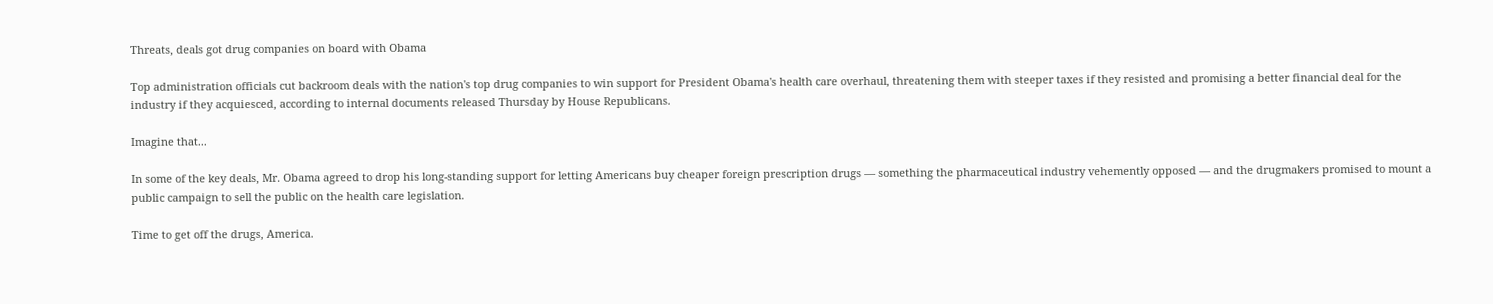Threats, deals got drug companies on board with Obama

Top administration officials cut backroom deals with the nation's top drug companies to win support for President Obama's health care overhaul, threatening them with steeper taxes if they resisted and promising a better financial deal for the industry if they acquiesced, according to internal documents released Thursday by House Republicans.

Imagine that...

In some of the key deals, Mr. Obama agreed to drop his long-standing support for letting Americans buy cheaper foreign prescription drugs — something the pharmaceutical industry vehemently opposed — and the drugmakers promised to mount a public campaign to sell the public on the health care legislation.

Time to get off the drugs, America.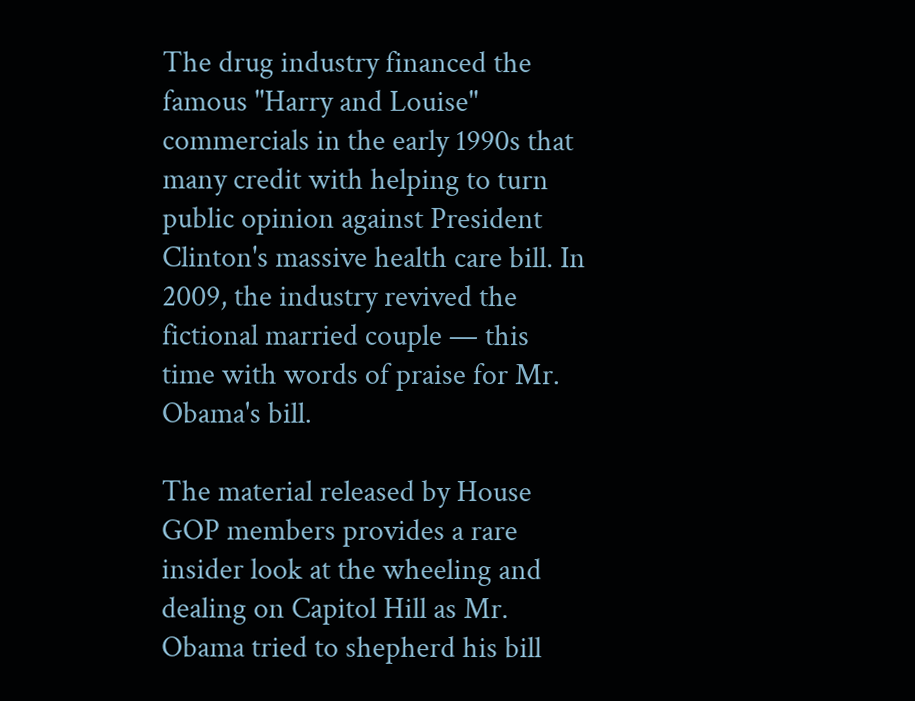The drug industry financed the famous "Harry and Louise" commercials in the early 1990s that many credit with helping to turn public opinion against President Clinton's massive health care bill. In 2009, the industry revived the fictional married couple — this time with words of praise for Mr. Obama's bill.

The material released by House GOP members provides a rare insider look at the wheeling and dealing on Capitol Hill as Mr. Obama tried to shepherd his bill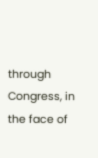through Congress, in the face of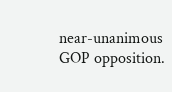near-unanimous GOP opposition.